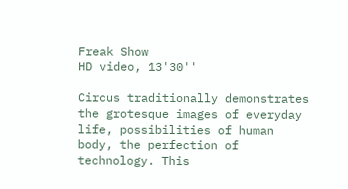Freak Show
HD video, 13'30''

Circus traditionally demonstrates the grotesque images of everyday life, possibilities of human body, the perfection of technology. This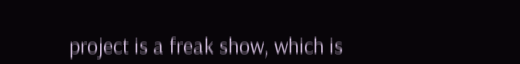project is a freak show, which is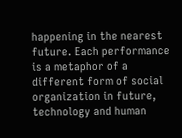happening in the nearest future. Each performance is a metaphor of a different form of social organization in future, technology and human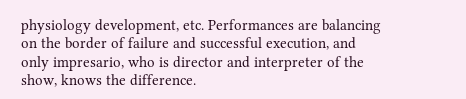physiology development, etc. Performances are balancing on the border of failure and successful execution, and only impresario, who is director and interpreter of the show, knows the difference.